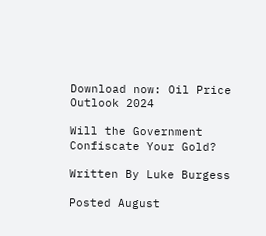Download now: Oil Price Outlook 2024

Will the Government Confiscate Your Gold?

Written By Luke Burgess

Posted August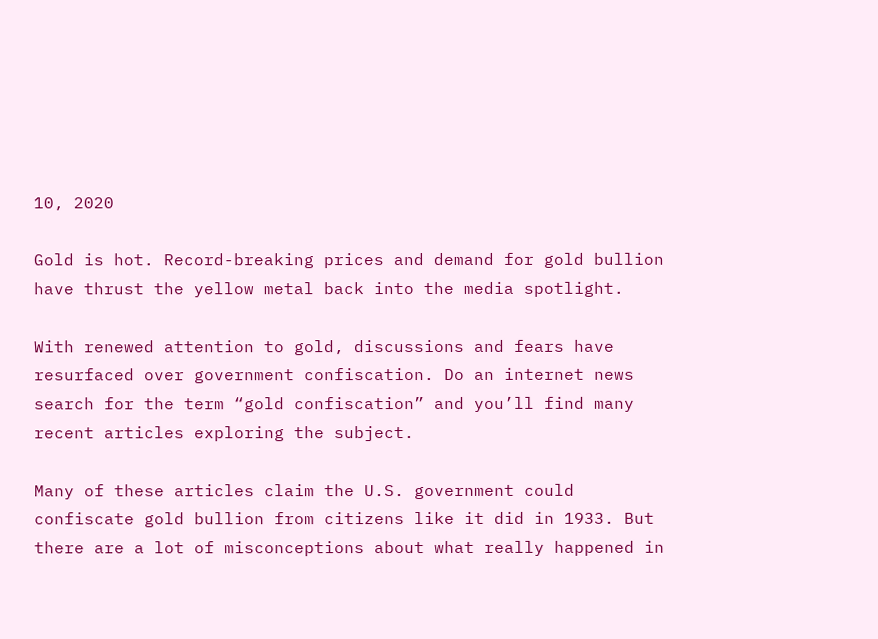10, 2020

Gold is hot. Record-breaking prices and demand for gold bullion have thrust the yellow metal back into the media spotlight.

With renewed attention to gold, discussions and fears have resurfaced over government confiscation. Do an internet news search for the term “gold confiscation” and you’ll find many recent articles exploring the subject.

Many of these articles claim the U.S. government could confiscate gold bullion from citizens like it did in 1933. But there are a lot of misconceptions about what really happened in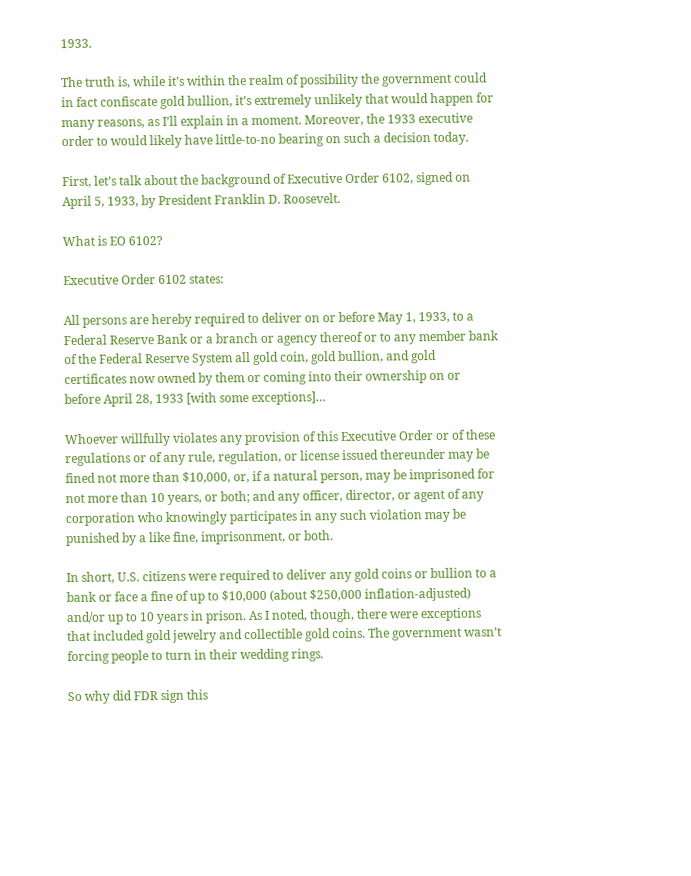1933.

The truth is, while it’s within the realm of possibility the government could in fact confiscate gold bullion, it’s extremely unlikely that would happen for many reasons, as I’ll explain in a moment. Moreover, the 1933 executive order to would likely have little-to-no bearing on such a decision today.

First, let’s talk about the background of Executive Order 6102, signed on April 5, 1933, by President Franklin D. Roosevelt.

What is EO 6102?

Executive Order 6102 states:

All persons are hereby required to deliver on or before May 1, 1933, to a Federal Reserve Bank or a branch or agency thereof or to any member bank of the Federal Reserve System all gold coin, gold bullion, and gold certificates now owned by them or coming into their ownership on or before April 28, 1933 [with some exceptions]…

Whoever willfully violates any provision of this Executive Order or of these regulations or of any rule, regulation, or license issued thereunder may be fined not more than $10,000, or, if a natural person, may be imprisoned for not more than 10 years, or both; and any officer, director, or agent of any corporation who knowingly participates in any such violation may be punished by a like fine, imprisonment, or both.

In short, U.S. citizens were required to deliver any gold coins or bullion to a bank or face a fine of up to $10,000 (about $250,000 inflation-adjusted) and/or up to 10 years in prison. As I noted, though, there were exceptions that included gold jewelry and collectible gold coins. The government wasn’t forcing people to turn in their wedding rings.

So why did FDR sign this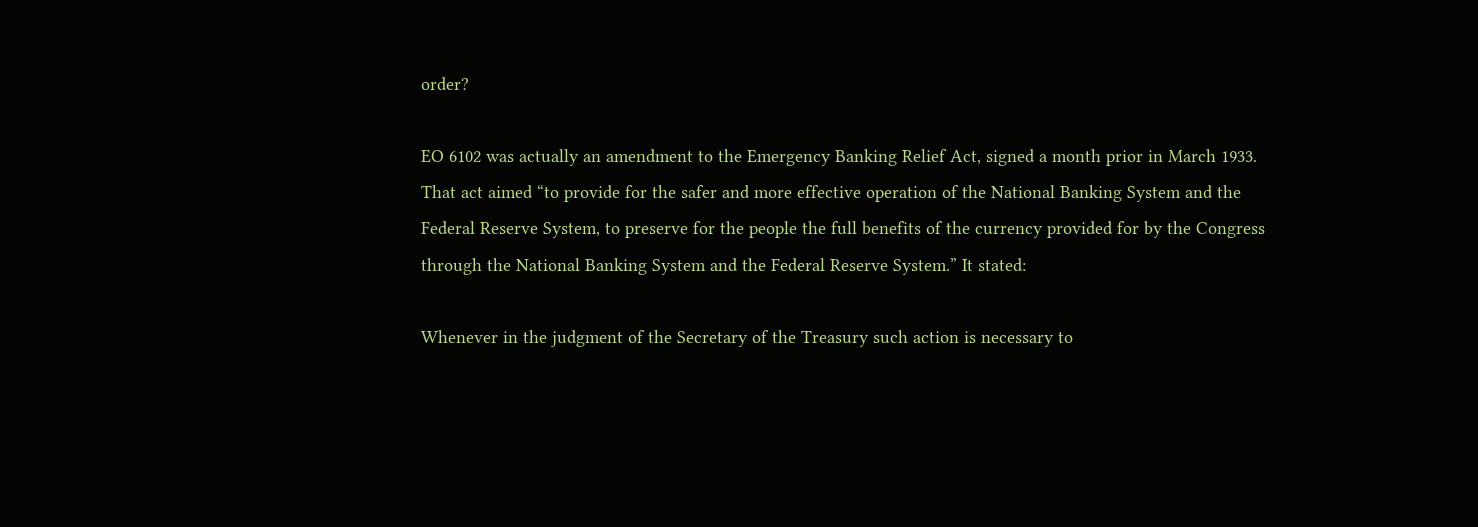order?

EO 6102 was actually an amendment to the Emergency Banking Relief Act, signed a month prior in March 1933. That act aimed “to provide for the safer and more effective operation of the National Banking System and the Federal Reserve System, to preserve for the people the full benefits of the currency provided for by the Congress through the National Banking System and the Federal Reserve System.” It stated:

Whenever in the judgment of the Secretary of the Treasury such action is necessary to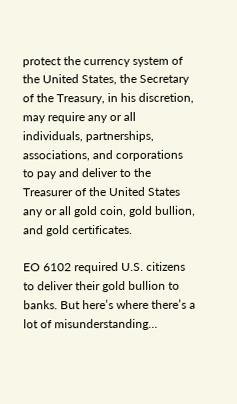protect the currency system of the United States, the Secretary of the Treasury, in his discretion, may require any or all individuals, partnerships, associations, and corporations to pay and deliver to the Treasurer of the United States any or all gold coin, gold bullion, and gold certificates.

EO 6102 required U.S. citizens to deliver their gold bullion to banks. But here’s where there’s a lot of misunderstanding…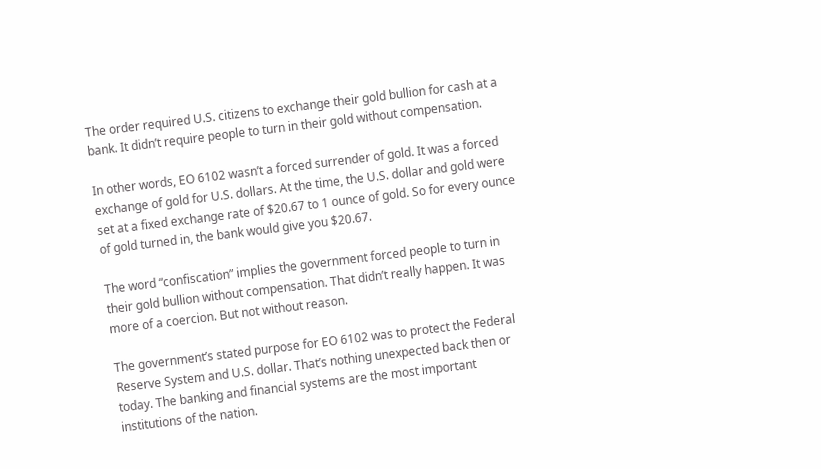The order required U.S. citizens to exchange their gold bullion for cash at a bank. It didn’t require people to turn in their gold without compensation.

In other words, EO 6102 wasn’t a forced surrender of gold. It was a forced exchange of gold for U.S. dollars. At the time, the U.S. dollar and gold were set at a fixed exchange rate of $20.67 to 1 ounce of gold. So for every ounce of gold turned in, the bank would give you $20.67.

The word “confiscation” implies the government forced people to turn in their gold bullion without compensation. That didn’t really happen. It was more of a coercion. But not without reason.

The government’s stated purpose for EO 6102 was to protect the Federal Reserve System and U.S. dollar. That’s nothing unexpected back then or today. The banking and financial systems are the most important institutions of the nation.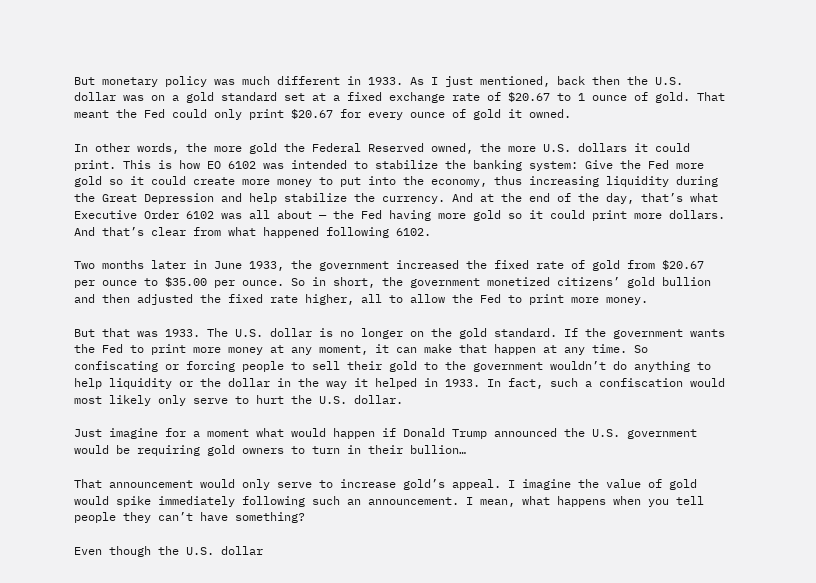But monetary policy was much different in 1933. As I just mentioned, back then the U.S. dollar was on a gold standard set at a fixed exchange rate of $20.67 to 1 ounce of gold. That meant the Fed could only print $20.67 for every ounce of gold it owned.

In other words, the more gold the Federal Reserved owned, the more U.S. dollars it could print. This is how EO 6102 was intended to stabilize the banking system: Give the Fed more gold so it could create more money to put into the economy, thus increasing liquidity during the Great Depression and help stabilize the currency. And at the end of the day, that’s what Executive Order 6102 was all about — the Fed having more gold so it could print more dollars. And that’s clear from what happened following 6102.

Two months later in June 1933, the government increased the fixed rate of gold from $20.67 per ounce to $35.00 per ounce. So in short, the government monetized citizens’ gold bullion and then adjusted the fixed rate higher, all to allow the Fed to print more money.

But that was 1933. The U.S. dollar is no longer on the gold standard. If the government wants the Fed to print more money at any moment, it can make that happen at any time. So confiscating or forcing people to sell their gold to the government wouldn’t do anything to help liquidity or the dollar in the way it helped in 1933. In fact, such a confiscation would most likely only serve to hurt the U.S. dollar.

Just imagine for a moment what would happen if Donald Trump announced the U.S. government would be requiring gold owners to turn in their bullion…

That announcement would only serve to increase gold’s appeal. I imagine the value of gold would spike immediately following such an announcement. I mean, what happens when you tell people they can’t have something?

Even though the U.S. dollar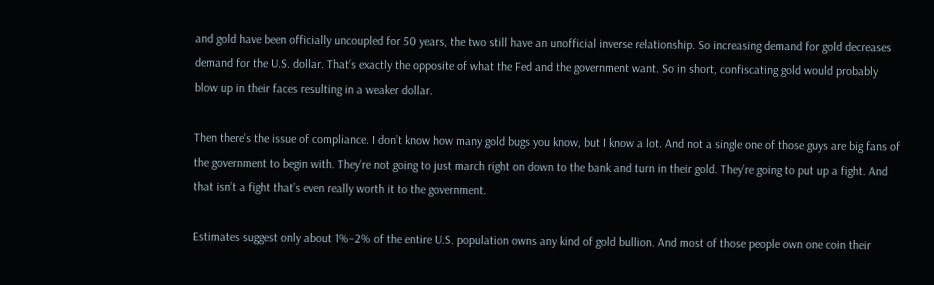and gold have been officially uncoupled for 50 years, the two still have an unofficial inverse relationship. So increasing demand for gold decreases demand for the U.S. dollar. That’s exactly the opposite of what the Fed and the government want. So in short, confiscating gold would probably blow up in their faces resulting in a weaker dollar.

Then there’s the issue of compliance. I don’t know how many gold bugs you know, but I know a lot. And not a single one of those guys are big fans of the government to begin with. They’re not going to just march right on down to the bank and turn in their gold. They’re going to put up a fight. And that isn’t a fight that’s even really worth it to the government.

Estimates suggest only about 1%–2% of the entire U.S. population owns any kind of gold bullion. And most of those people own one coin their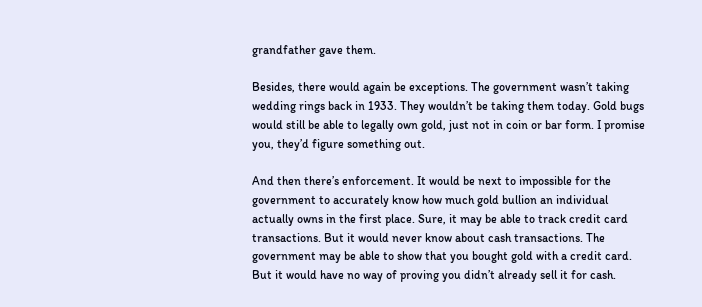grandfather gave them.

Besides, there would again be exceptions. The government wasn’t taking wedding rings back in 1933. They wouldn’t be taking them today. Gold bugs would still be able to legally own gold, just not in coin or bar form. I promise you, they’d figure something out.

And then there’s enforcement. It would be next to impossible for the government to accurately know how much gold bullion an individual actually owns in the first place. Sure, it may be able to track credit card transactions. But it would never know about cash transactions. The government may be able to show that you bought gold with a credit card. But it would have no way of proving you didn’t already sell it for cash.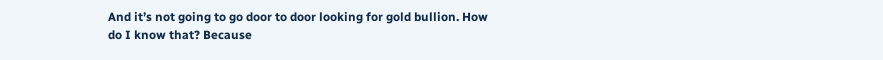And it’s not going to go door to door looking for gold bullion. How do I know that? Because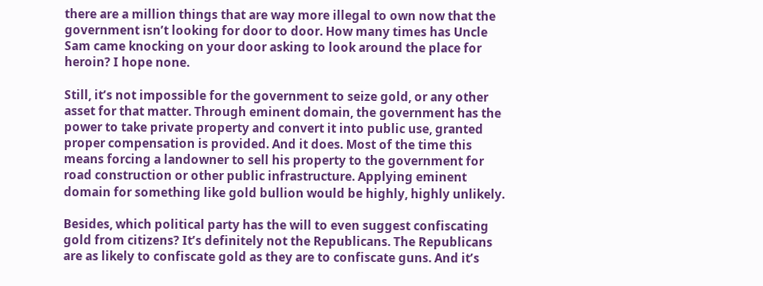there are a million things that are way more illegal to own now that the government isn’t looking for door to door. How many times has Uncle Sam came knocking on your door asking to look around the place for heroin? I hope none.

Still, it’s not impossible for the government to seize gold, or any other asset for that matter. Through eminent domain, the government has the power to take private property and convert it into public use, granted proper compensation is provided. And it does. Most of the time this means forcing a landowner to sell his property to the government for road construction or other public infrastructure. Applying eminent domain for something like gold bullion would be highly, highly unlikely.

Besides, which political party has the will to even suggest confiscating gold from citizens? It’s definitely not the Republicans. The Republicans are as likely to confiscate gold as they are to confiscate guns. And it’s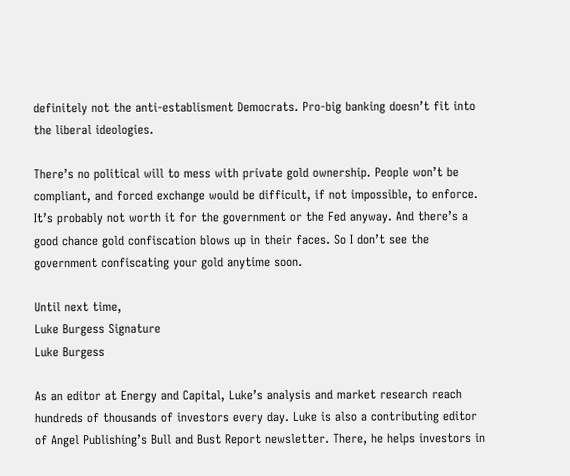definitely not the anti-establisment Democrats. Pro-big banking doesn’t fit into the liberal ideologies.

There’s no political will to mess with private gold ownership. People won’t be compliant, and forced exchange would be difficult, if not impossible, to enforce. It’s probably not worth it for the government or the Fed anyway. And there’s a good chance gold confiscation blows up in their faces. So I don’t see the government confiscating your gold anytime soon.

Until next time,
Luke Burgess Signature
Luke Burgess

As an editor at Energy and Capital, Luke’s analysis and market research reach hundreds of thousands of investors every day. Luke is also a contributing editor of Angel Publishing’s Bull and Bust Report newsletter. There, he helps investors in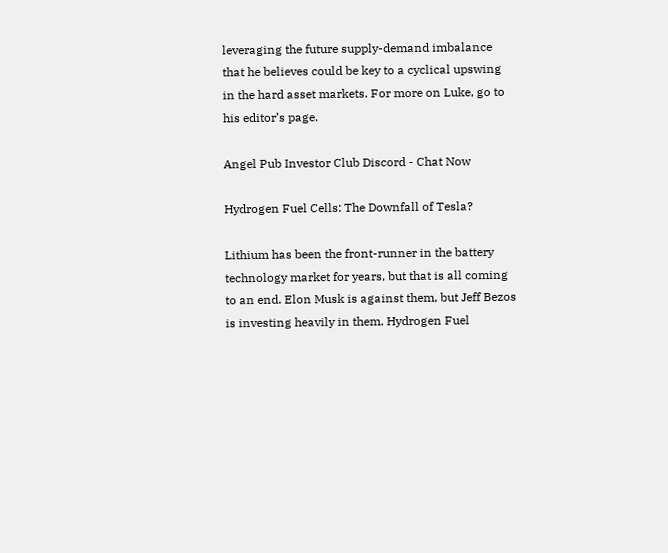leveraging the future supply-demand imbalance that he believes could be key to a cyclical upswing in the hard asset markets. For more on Luke, go to his editor’s page.

Angel Pub Investor Club Discord - Chat Now

Hydrogen Fuel Cells: The Downfall of Tesla?

Lithium has been the front-runner in the battery technology market for years, but that is all coming to an end. Elon Musk is against them, but Jeff Bezos is investing heavily in them. Hydrogen Fuel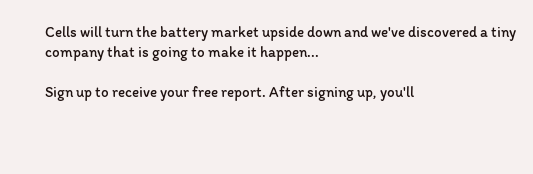Cells will turn the battery market upside down and we've discovered a tiny company that is going to make it happen...

Sign up to receive your free report. After signing up, you'll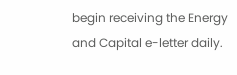begin receiving the Energy and Capital e-letter daily.